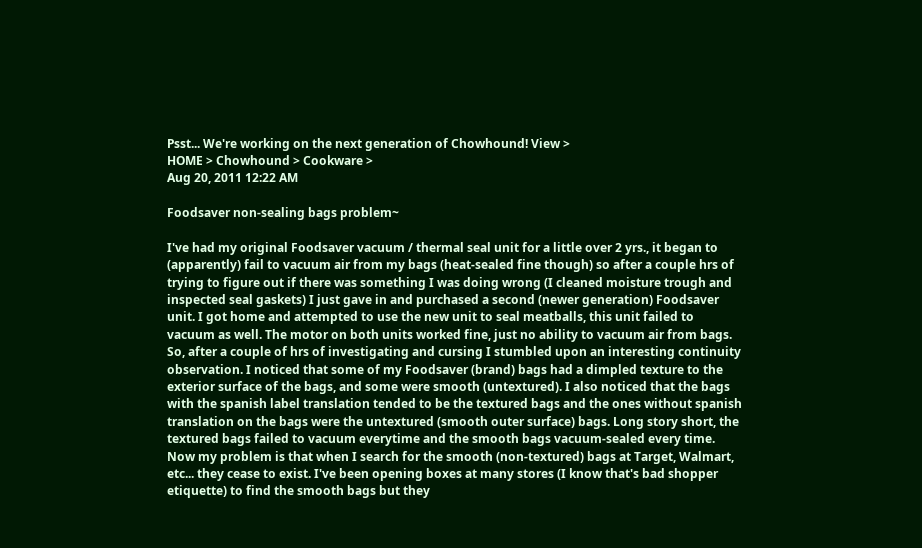Psst... We're working on the next generation of Chowhound! View >
HOME > Chowhound > Cookware >
Aug 20, 2011 12:22 AM

Foodsaver non-sealing bags problem~

I've had my original Foodsaver vacuum / thermal seal unit for a little over 2 yrs., it began to (apparently) fail to vacuum air from my bags (heat-sealed fine though) so after a couple hrs of trying to figure out if there was something I was doing wrong (I cleaned moisture trough and inspected seal gaskets) I just gave in and purchased a second (newer generation) Foodsaver unit. I got home and attempted to use the new unit to seal meatballs, this unit failed to vacuum as well. The motor on both units worked fine, just no ability to vacuum air from bags. So, after a couple of hrs of investigating and cursing I stumbled upon an interesting continuity observation. I noticed that some of my Foodsaver (brand) bags had a dimpled texture to the exterior surface of the bags, and some were smooth (untextured). I also noticed that the bags with the spanish label translation tended to be the textured bags and the ones without spanish translation on the bags were the untextured (smooth outer surface) bags. Long story short, the textured bags failed to vacuum everytime and the smooth bags vacuum-sealed every time. Now my problem is that when I search for the smooth (non-textured) bags at Target, Walmart, etc... they cease to exist. I've been opening boxes at many stores (I know that's bad shopper etiquette) to find the smooth bags but they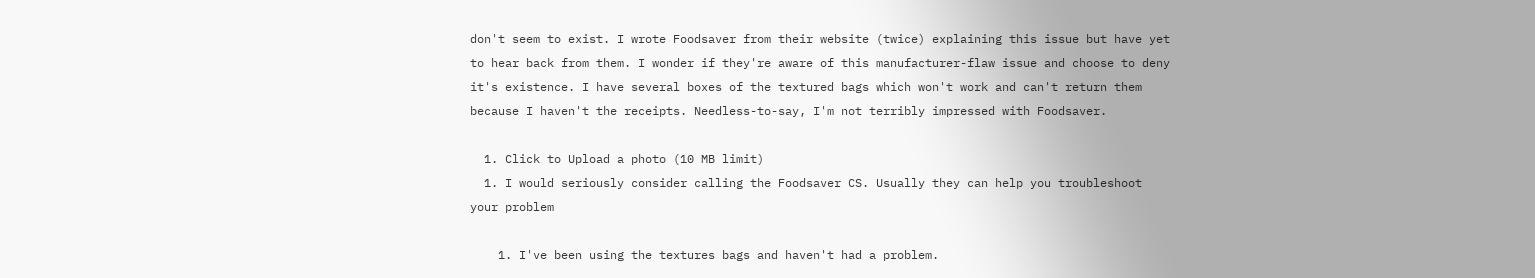don't seem to exist. I wrote Foodsaver from their website (twice) explaining this issue but have yet to hear back from them. I wonder if they're aware of this manufacturer-flaw issue and choose to deny it's existence. I have several boxes of the textured bags which won't work and can't return them because I haven't the receipts. Needless-to-say, I'm not terribly impressed with Foodsaver.

  1. Click to Upload a photo (10 MB limit)
  1. I would seriously consider calling the Foodsaver CS. Usually they can help you troubleshoot your problem

    1. I've been using the textures bags and haven't had a problem.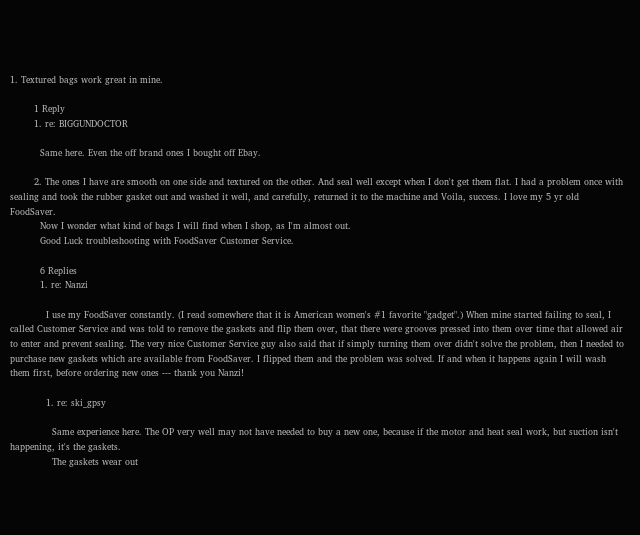1. Textured bags work great in mine.

        1 Reply
        1. re: BIGGUNDOCTOR

          Same here. Even the off brand ones I bought off Ebay.

        2. The ones I have are smooth on one side and textured on the other. And seal well except when I don't get them flat. I had a problem once with sealing and took the rubber gasket out and washed it well, and carefully, returned it to the machine and Voila, success. I love my 5 yr old FoodSaver.
          Now I wonder what kind of bags I will find when I shop, as I'm almost out.
          Good Luck troubleshooting with FoodSaver Customer Service.

          6 Replies
          1. re: Nanzi

            I use my FoodSaver constantly. (I read somewhere that it is American women's #1 favorite "gadget".) When mine started failing to seal, I called Customer Service and was told to remove the gaskets and flip them over, that there were grooves pressed into them over time that allowed air to enter and prevent sealing. The very nice Customer Service guy also said that if simply turning them over didn't solve the problem, then I needed to purchase new gaskets which are available from FoodSaver. I flipped them and the problem was solved. If and when it happens again I will wash them first, before ordering new ones --- thank you Nanzi!

            1. re: ski_gpsy

              Same experience here. The OP very well may not have needed to buy a new one, because if the motor and heat seal work, but suction isn't happening, it's the gaskets.
              The gaskets wear out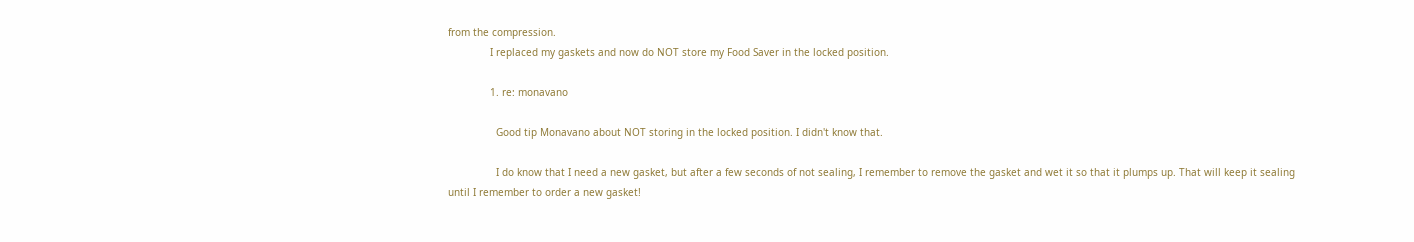from the compression.
              I replaced my gaskets and now do NOT store my Food Saver in the locked position.

              1. re: monavano

                Good tip Monavano about NOT storing in the locked position. I didn't know that.

                I do know that I need a new gasket, but after a few seconds of not sealing, I remember to remove the gasket and wet it so that it plumps up. That will keep it sealing until I remember to order a new gasket!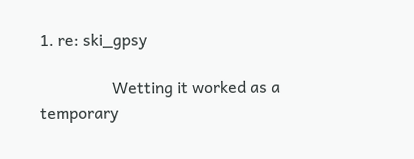1. re: ski_gpsy

                  Wetting it worked as a temporary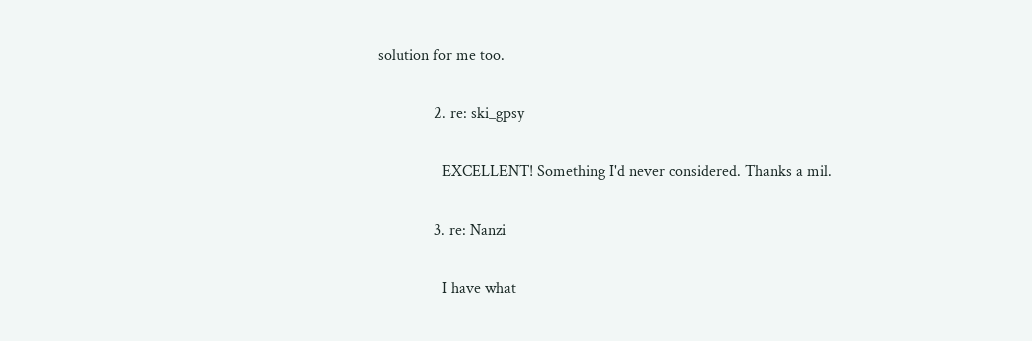solution for me too.

              2. re: ski_gpsy

                EXCELLENT! Something I'd never considered. Thanks a mil.

              3. re: Nanzi

                I have what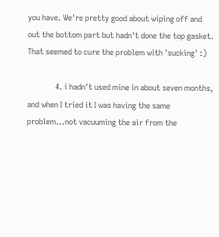you have. We're pretty good about wiping off and out the bottom part but hadn't done the top gasket. That seemed to cure the problem with 'sucking' :)

              4. i hadn't used mine in about seven months, and when I tried it I was having the same problem...not vacuuming the air from the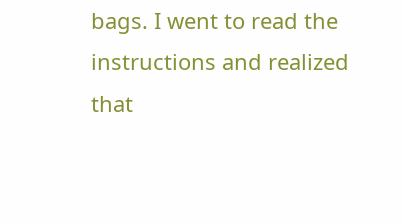bags. I went to read the instructions and realized that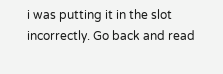i was putting it in the slot incorrectly. Go back and read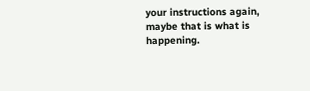your instructions again, maybe that is what is happening.